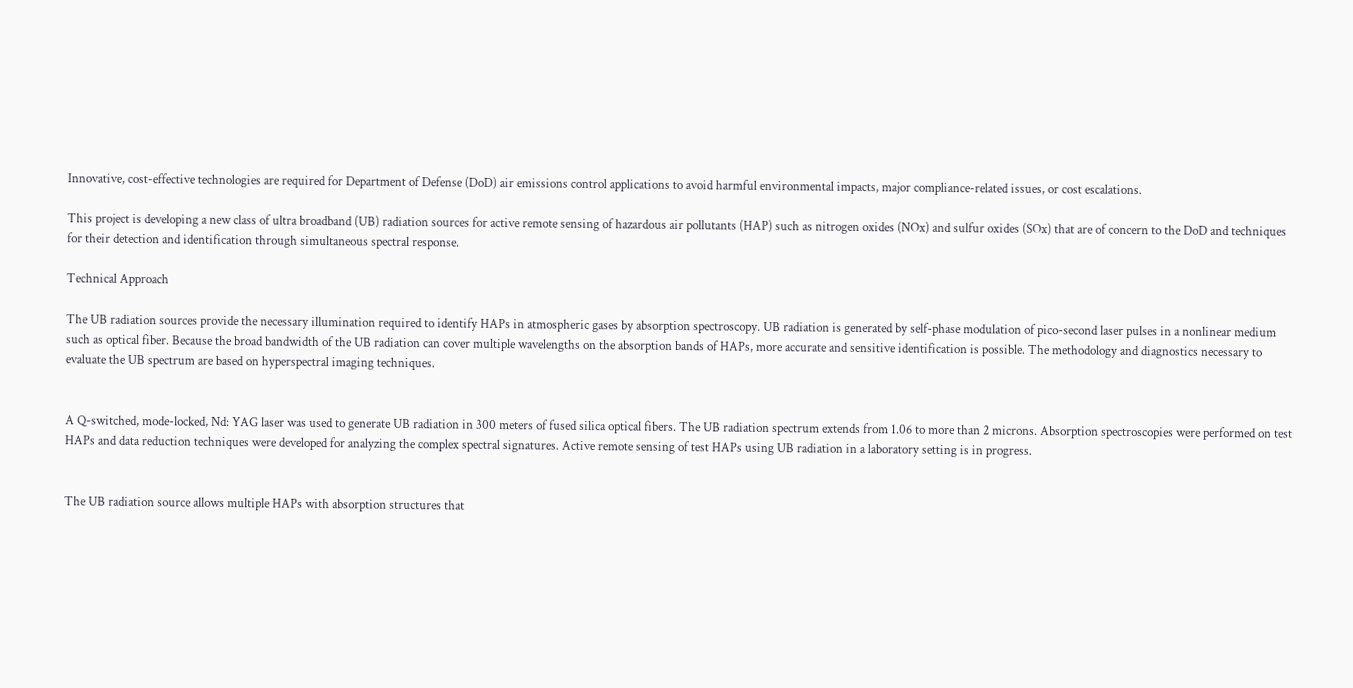Innovative, cost-effective technologies are required for Department of Defense (DoD) air emissions control applications to avoid harmful environmental impacts, major compliance-related issues, or cost escalations.

This project is developing a new class of ultra broadband (UB) radiation sources for active remote sensing of hazardous air pollutants (HAP) such as nitrogen oxides (NOx) and sulfur oxides (SOx) that are of concern to the DoD and techniques for their detection and identification through simultaneous spectral response.

Technical Approach

The UB radiation sources provide the necessary illumination required to identify HAPs in atmospheric gases by absorption spectroscopy. UB radiation is generated by self-phase modulation of pico-second laser pulses in a nonlinear medium such as optical fiber. Because the broad bandwidth of the UB radiation can cover multiple wavelengths on the absorption bands of HAPs, more accurate and sensitive identification is possible. The methodology and diagnostics necessary to evaluate the UB spectrum are based on hyperspectral imaging techniques.


A Q-switched, mode-locked, Nd: YAG laser was used to generate UB radiation in 300 meters of fused silica optical fibers. The UB radiation spectrum extends from 1.06 to more than 2 microns. Absorption spectroscopies were performed on test HAPs and data reduction techniques were developed for analyzing the complex spectral signatures. Active remote sensing of test HAPs using UB radiation in a laboratory setting is in progress.


The UB radiation source allows multiple HAPs with absorption structures that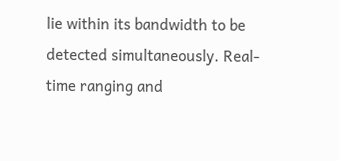lie within its bandwidth to be detected simultaneously. Real-time ranging and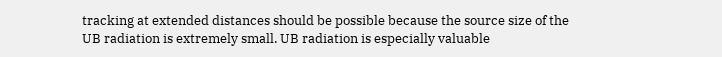tracking at extended distances should be possible because the source size of the UB radiation is extremely small. UB radiation is especially valuable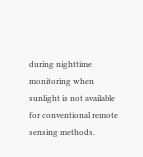during nighttime monitoring when sunlight is not available for conventional remote sensing methods.